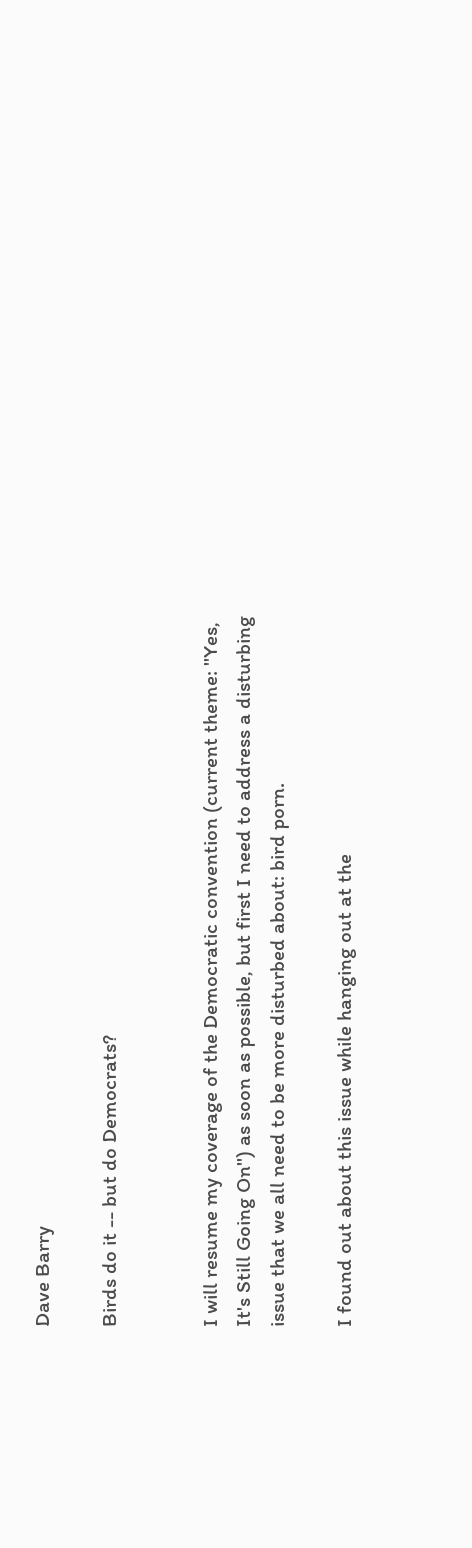Dave Barry

Birds do it -- but do Democrats?


I will resume my coverage of the Democratic convention (current theme: ''Yes, It's Still Going On'') as soon as possible, but first I need to address a disturbing issue that we all need to be more disturbed about: bird porn.

I found out about this issue while hanging out at the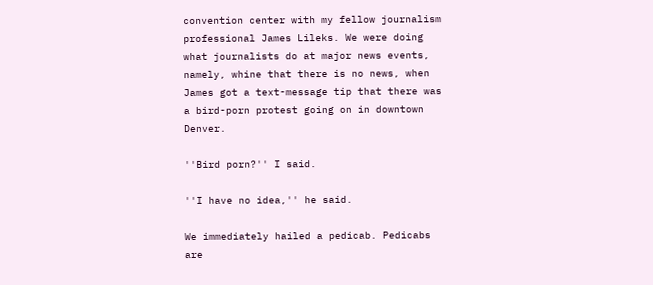convention center with my fellow journalism professional James Lileks. We were doing what journalists do at major news events, namely, whine that there is no news, when James got a text-message tip that there was a bird-porn protest going on in downtown Denver.

''Bird porn?'' I said.

''I have no idea,'' he said.

We immediately hailed a pedicab. Pedicabs are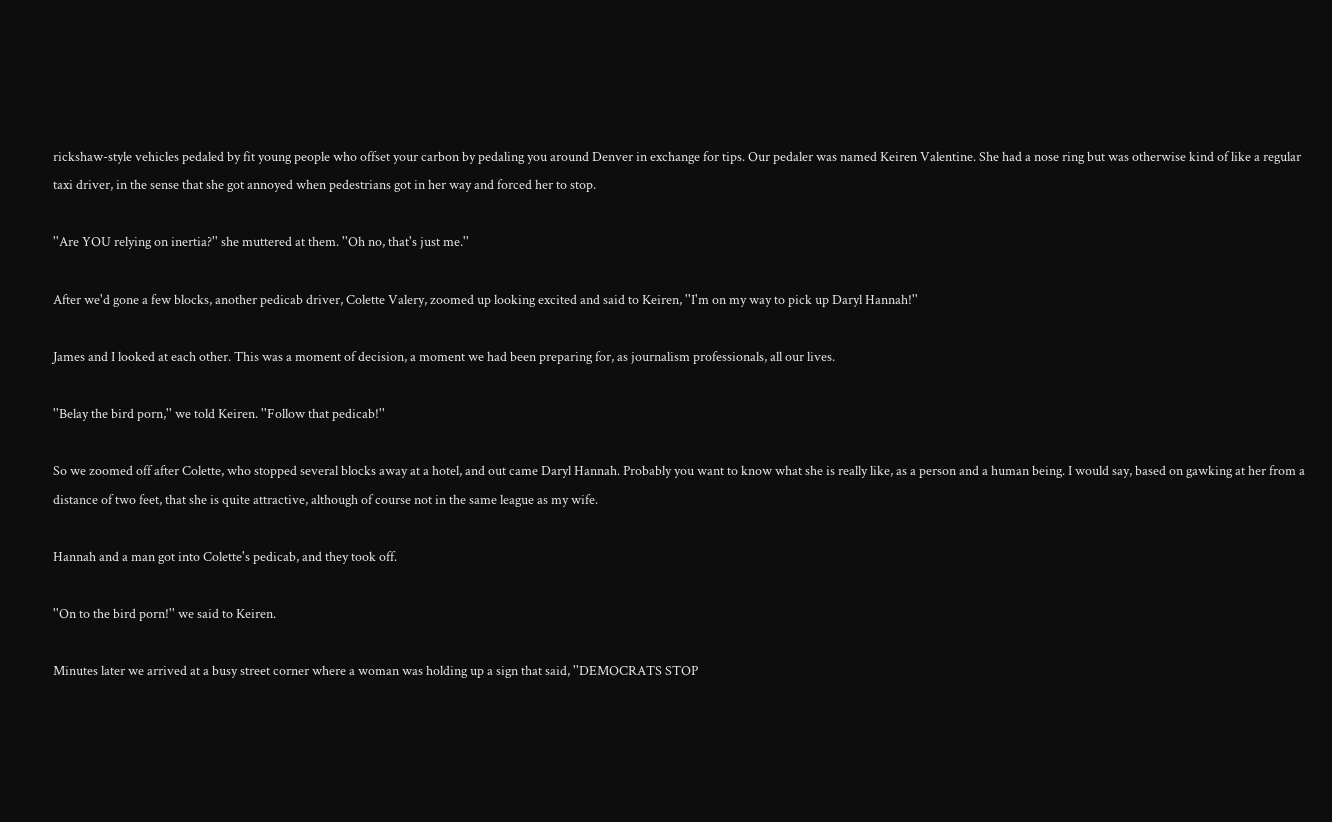rickshaw-style vehicles pedaled by fit young people who offset your carbon by pedaling you around Denver in exchange for tips. Our pedaler was named Keiren Valentine. She had a nose ring but was otherwise kind of like a regular taxi driver, in the sense that she got annoyed when pedestrians got in her way and forced her to stop.

''Are YOU relying on inertia?'' she muttered at them. ''Oh no, that's just me.''

After we'd gone a few blocks, another pedicab driver, Colette Valery, zoomed up looking excited and said to Keiren, ''I'm on my way to pick up Daryl Hannah!''

James and I looked at each other. This was a moment of decision, a moment we had been preparing for, as journalism professionals, all our lives.

''Belay the bird porn,'' we told Keiren. ''Follow that pedicab!''

So we zoomed off after Colette, who stopped several blocks away at a hotel, and out came Daryl Hannah. Probably you want to know what she is really like, as a person and a human being. I would say, based on gawking at her from a distance of two feet, that she is quite attractive, although of course not in the same league as my wife.

Hannah and a man got into Colette's pedicab, and they took off.

''On to the bird porn!'' we said to Keiren.

Minutes later we arrived at a busy street corner where a woman was holding up a sign that said, ''DEMOCRATS STOP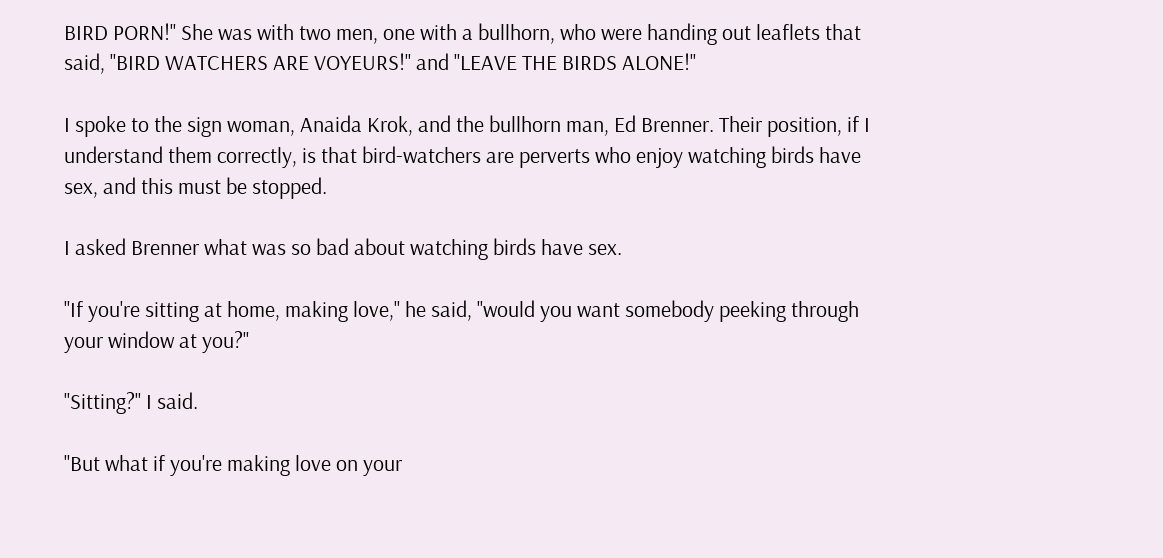BIRD PORN!'' She was with two men, one with a bullhorn, who were handing out leaflets that said, ''BIRD WATCHERS ARE VOYEURS!'' and ''LEAVE THE BIRDS ALONE!''

I spoke to the sign woman, Anaida Krok, and the bullhorn man, Ed Brenner. Their position, if I understand them correctly, is that bird-watchers are perverts who enjoy watching birds have sex, and this must be stopped.

I asked Brenner what was so bad about watching birds have sex.

''If you're sitting at home, making love,'' he said, ''would you want somebody peeking through your window at you?''

''Sitting?'' I said.

''But what if you're making love on your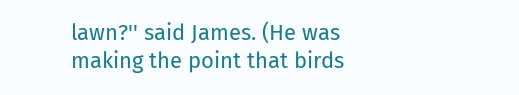lawn?'' said James. (He was making the point that birds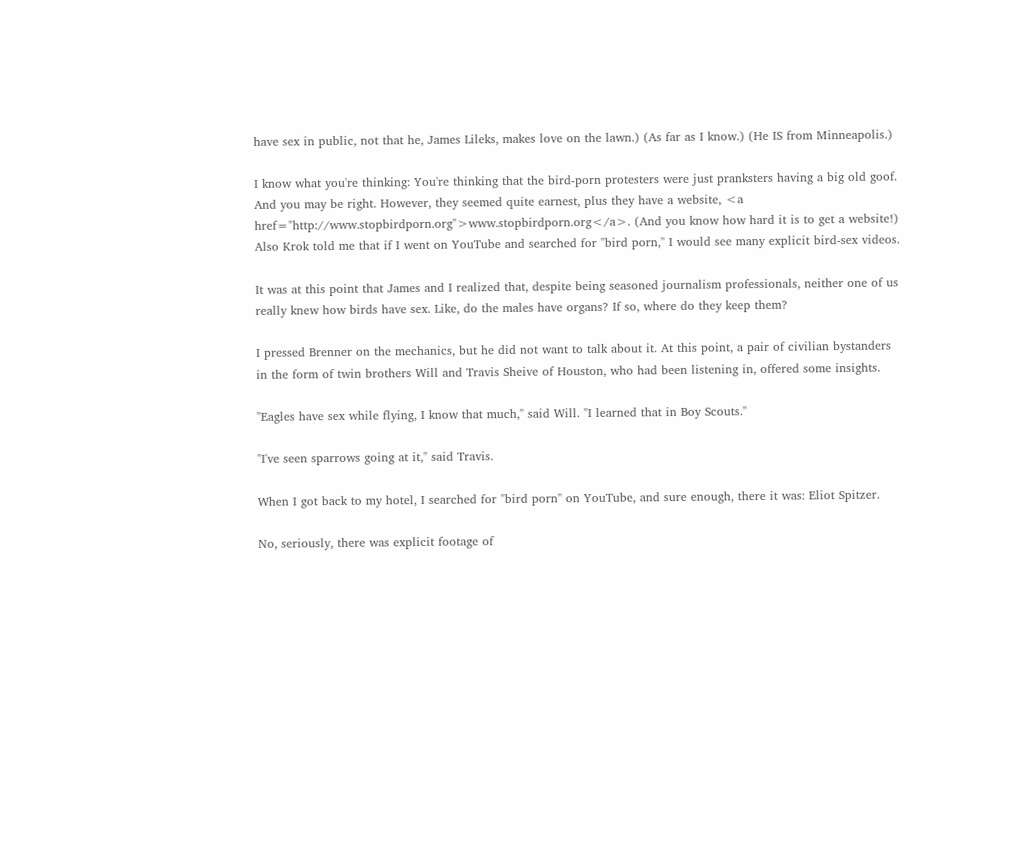have sex in public, not that he, James Lileks, makes love on the lawn.) (As far as I know.) (He IS from Minneapolis.)

I know what you're thinking: You're thinking that the bird-porn protesters were just pranksters having a big old goof. And you may be right. However, they seemed quite earnest, plus they have a website, <a href="http://www.stopbirdporn.org">www.stopbirdporn.org</a>. (And you know how hard it is to get a website!) Also Krok told me that if I went on YouTube and searched for ''bird porn,'' I would see many explicit bird-sex videos.

It was at this point that James and I realized that, despite being seasoned journalism professionals, neither one of us really knew how birds have sex. Like, do the males have organs? If so, where do they keep them?

I pressed Brenner on the mechanics, but he did not want to talk about it. At this point, a pair of civilian bystanders in the form of twin brothers Will and Travis Sheive of Houston, who had been listening in, offered some insights.

''Eagles have sex while flying, I know that much,'' said Will. ''I learned that in Boy Scouts.''

''I've seen sparrows going at it,'' said Travis.

When I got back to my hotel, I searched for ''bird porn'' on YouTube, and sure enough, there it was: Eliot Spitzer.

No, seriously, there was explicit footage of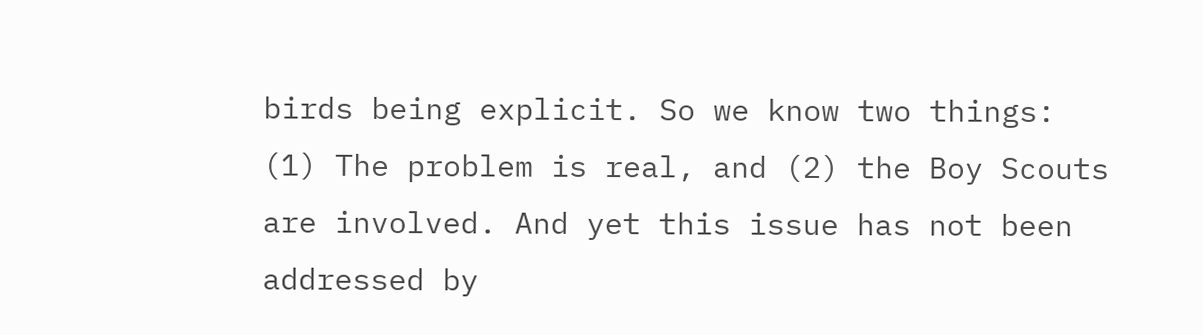birds being explicit. So we know two things: (1) The problem is real, and (2) the Boy Scouts are involved. And yet this issue has not been addressed by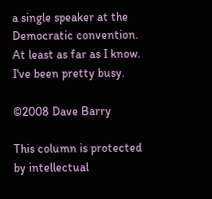a single speaker at the Democratic convention. At least as far as I know. I've been pretty busy.

©2008 Dave Barry

This column is protected by intellectual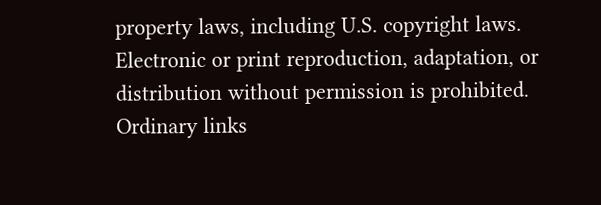property laws, including U.S. copyright laws. Electronic or print reproduction, adaptation, or distribution without permission is prohibited. Ordinary links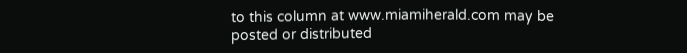to this column at www.miamiherald.com may be posted or distributed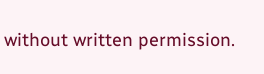without written permission.